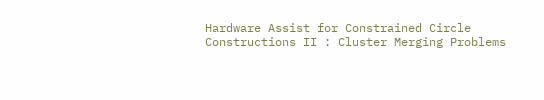Hardware Assist for Constrained Circle Constructions II : Cluster Merging Problems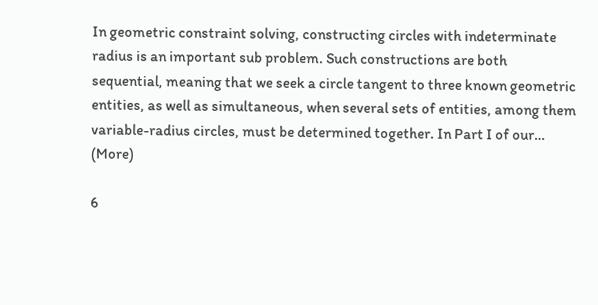In geometric constraint solving, constructing circles with indeterminate radius is an important sub problem. Such constructions are both sequential, meaning that we seek a circle tangent to three known geometric entities, as well as simultaneous, when several sets of entities, among them variable-radius circles, must be determined together. In Part I of our… (More)

6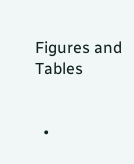Figures and Tables


  •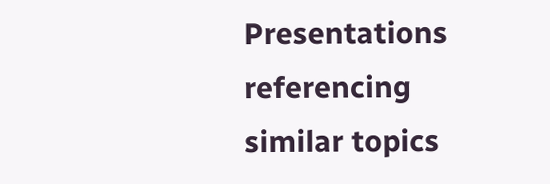Presentations referencing similar topics